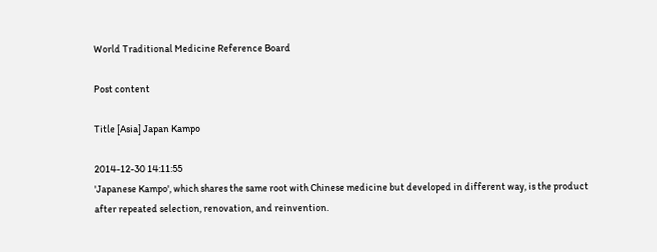World Traditional Medicine Reference Board

Post content

Title [Asia] Japan Kampo

2014-12-30 14:11:55
'Japanese Kampo', which shares the same root with Chinese medicine but developed in different way, is the product after repeated selection, renovation, and reinvention.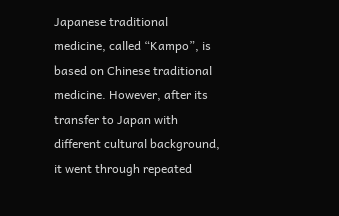Japanese traditional medicine, called “Kampo”, is based on Chinese traditional medicine. However, after its transfer to Japan with different cultural background, it went through repeated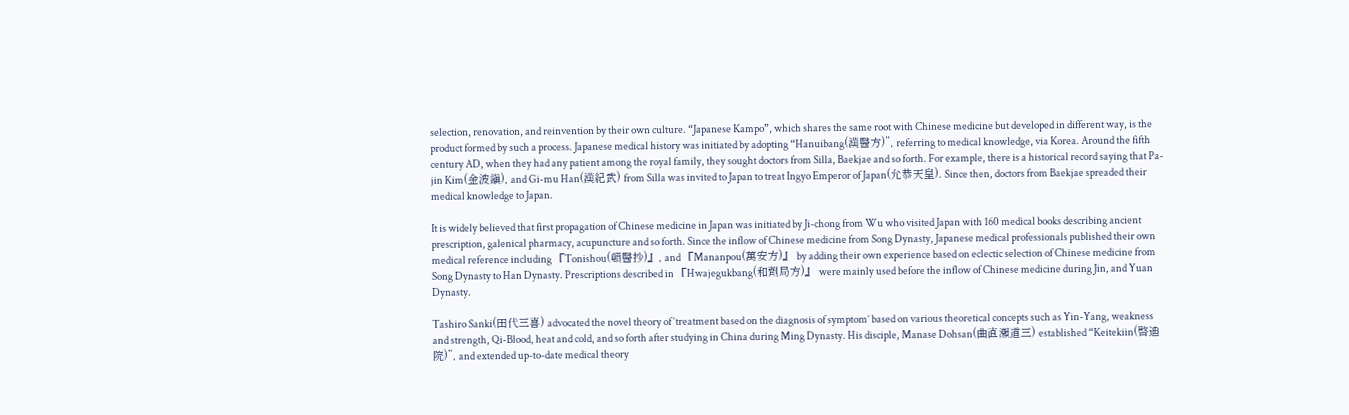selection, renovation, and reinvention by their own culture. “Japanese Kampo”, which shares the same root with Chinese medicine but developed in different way, is the product formed by such a process. Japanese medical history was initiated by adopting “Hanuibang(漢醫方)”, referring to medical knowledge, via Korea. Around the fifth century AD, when they had any patient among the royal family, they sought doctors from Silla, Baekjae and so forth. For example, there is a historical record saying that Pa-jin Kim(金波鎭), and Gi-mu Han(漢紀武) from Silla was invited to Japan to treat Ingyo Emperor of Japan(允恭天皇). Since then, doctors from Baekjae spreaded their medical knowledge to Japan.

It is widely believed that first propagation of Chinese medicine in Japan was initiated by Ji-chong from Wu who visited Japan with 160 medical books describing ancient prescription, galenical pharmacy, acupuncture and so forth. Since the inflow of Chinese medicine from Song Dynasty, Japanese medical professionals published their own medical reference including 『Tonishou(頓醫抄)』, and 『Mananpou(萬安方)』 by adding their own experience based on eclectic selection of Chinese medicine from Song Dynasty to Han Dynasty. Prescriptions described in 『Hwajegukbang(和劑局方)』 were mainly used before the inflow of Chinese medicine during Jin, and Yuan Dynasty.

Tashiro Sanki(田代三喜) advocated the novel theory of ‘treatment based on the diagnosis of symptom’ based on various theoretical concepts such as Yin-Yang, weakness and strength, Qi-Blood, heat and cold, and so forth after studying in China during Ming Dynasty. His disciple, Manase Dohsan(曲直瀨道三) established “Keitekiin(啓迪院)”, and extended up-to-date medical theory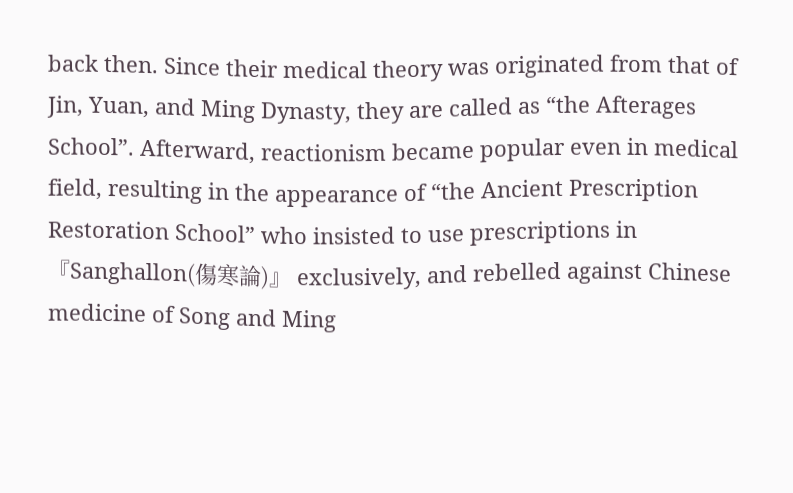back then. Since their medical theory was originated from that of Jin, Yuan, and Ming Dynasty, they are called as “the Afterages School”. Afterward, reactionism became popular even in medical field, resulting in the appearance of “the Ancient Prescription Restoration School” who insisted to use prescriptions in 『Sanghallon(傷寒論)』 exclusively, and rebelled against Chinese medicine of Song and Ming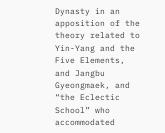Dynasty in an apposition of the theory related to Yin-Yang and the Five Elements, and Jangbu Gyeongmaek, and “the Eclectic School” who accommodated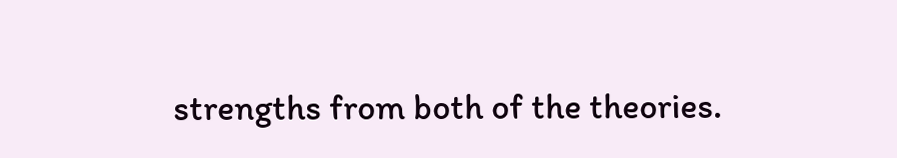strengths from both of the theories.